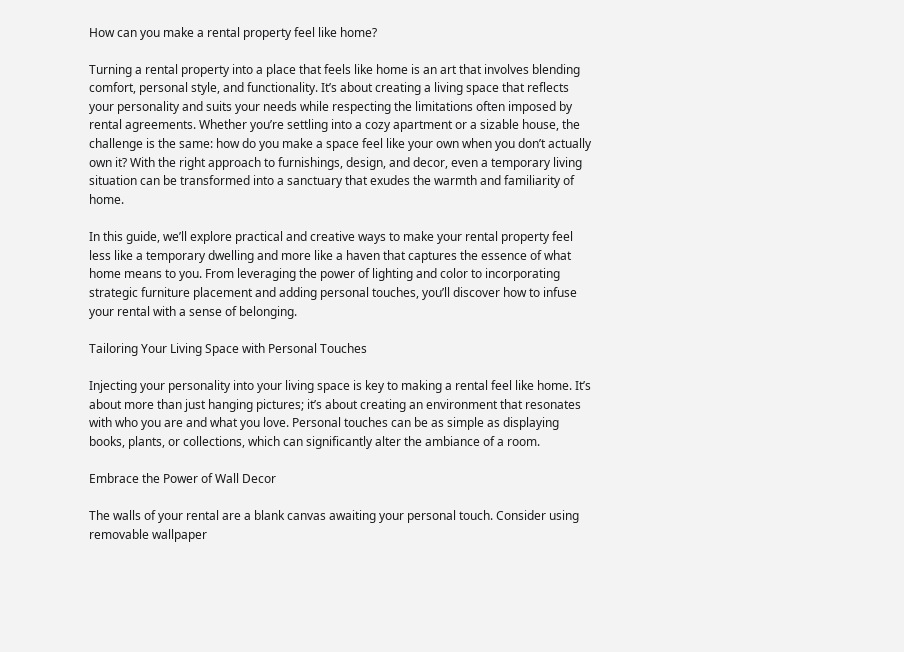How can you make a rental property feel like home?

Turning a rental property into a place that feels like home is an art that involves blending comfort, personal style, and functionality. It’s about creating a living space that reflects your personality and suits your needs while respecting the limitations often imposed by rental agreements. Whether you’re settling into a cozy apartment or a sizable house, the challenge is the same: how do you make a space feel like your own when you don’t actually own it? With the right approach to furnishings, design, and decor, even a temporary living situation can be transformed into a sanctuary that exudes the warmth and familiarity of home.

In this guide, we’ll explore practical and creative ways to make your rental property feel less like a temporary dwelling and more like a haven that captures the essence of what home means to you. From leveraging the power of lighting and color to incorporating strategic furniture placement and adding personal touches, you’ll discover how to infuse your rental with a sense of belonging.

Tailoring Your Living Space with Personal Touches

Injecting your personality into your living space is key to making a rental feel like home. It’s about more than just hanging pictures; it’s about creating an environment that resonates with who you are and what you love. Personal touches can be as simple as displaying books, plants, or collections, which can significantly alter the ambiance of a room.

Embrace the Power of Wall Decor

The walls of your rental are a blank canvas awaiting your personal touch. Consider using removable wallpaper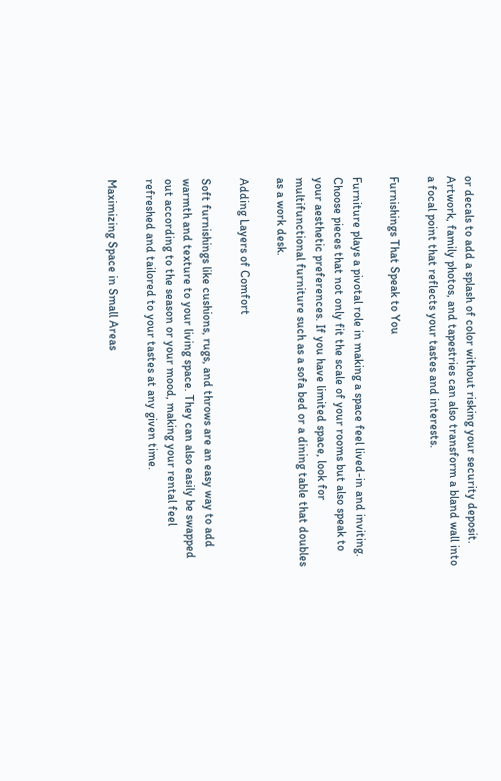or decals to add a splash of color without risking your security deposit. Artwork, family photos, and tapestries can also transform a bland wall into a focal point that reflects your tastes and interests.

Furnishings That Speak to You

Furniture plays a pivotal role in making a space feel lived-in and inviting. Choose pieces that not only fit the scale of your rooms but also speak to your aesthetic preferences. If you have limited space, look for multifunctional furniture such as a sofa bed or a dining table that doubles as a work desk.

Adding Layers of Comfort

Soft furnishings like cushions, rugs, and throws are an easy way to add warmth and texture to your living space. They can also easily be swapped out according to the season or your mood, making your rental feel refreshed and tailored to your tastes at any given time.

Maximizing Space in Small Areas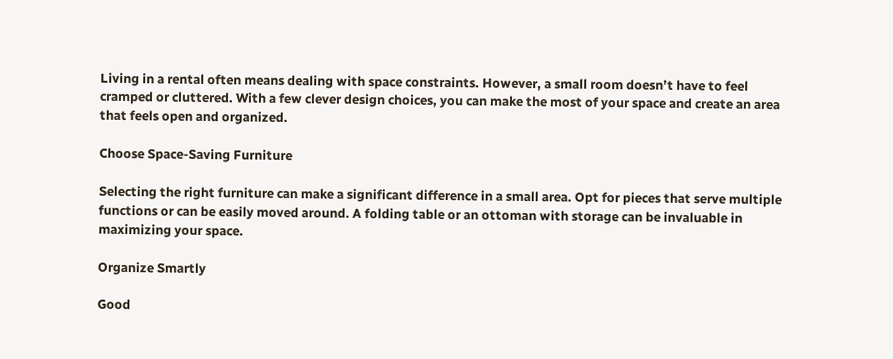Living in a rental often means dealing with space constraints. However, a small room doesn’t have to feel cramped or cluttered. With a few clever design choices, you can make the most of your space and create an area that feels open and organized.

Choose Space-Saving Furniture

Selecting the right furniture can make a significant difference in a small area. Opt for pieces that serve multiple functions or can be easily moved around. A folding table or an ottoman with storage can be invaluable in maximizing your space.

Organize Smartly

Good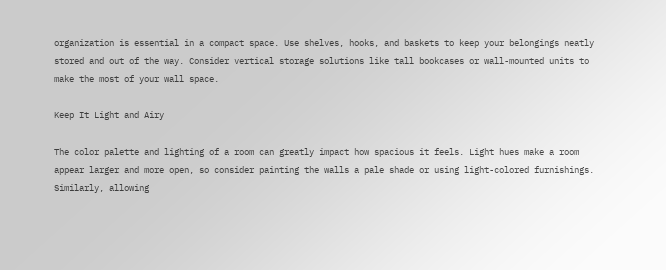organization is essential in a compact space. Use shelves, hooks, and baskets to keep your belongings neatly stored and out of the way. Consider vertical storage solutions like tall bookcases or wall-mounted units to make the most of your wall space.

Keep It Light and Airy

The color palette and lighting of a room can greatly impact how spacious it feels. Light hues make a room appear larger and more open, so consider painting the walls a pale shade or using light-colored furnishings. Similarly, allowing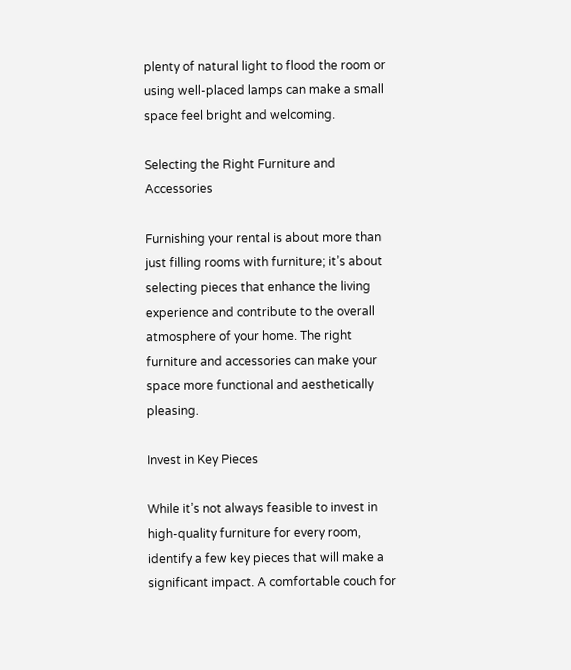plenty of natural light to flood the room or using well-placed lamps can make a small space feel bright and welcoming.

Selecting the Right Furniture and Accessories

Furnishing your rental is about more than just filling rooms with furniture; it’s about selecting pieces that enhance the living experience and contribute to the overall atmosphere of your home. The right furniture and accessories can make your space more functional and aesthetically pleasing.

Invest in Key Pieces

While it’s not always feasible to invest in high-quality furniture for every room, identify a few key pieces that will make a significant impact. A comfortable couch for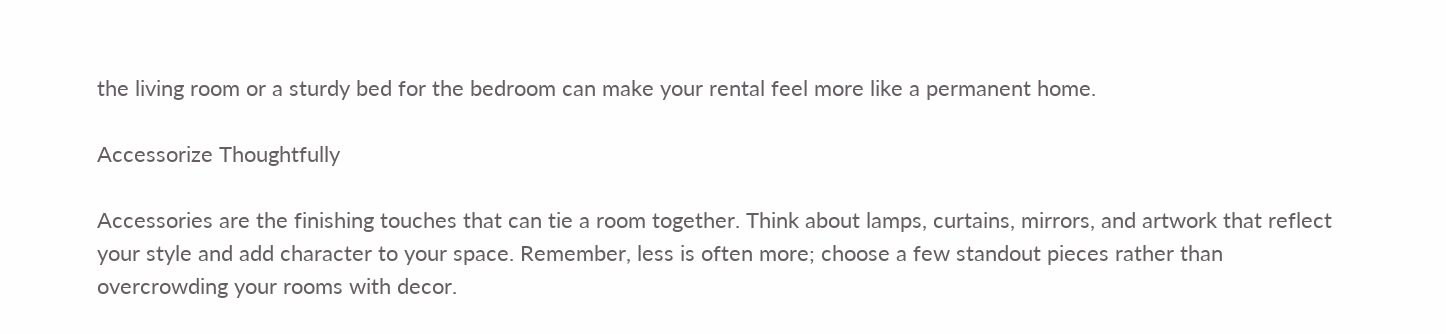the living room or a sturdy bed for the bedroom can make your rental feel more like a permanent home.

Accessorize Thoughtfully

Accessories are the finishing touches that can tie a room together. Think about lamps, curtains, mirrors, and artwork that reflect your style and add character to your space. Remember, less is often more; choose a few standout pieces rather than overcrowding your rooms with decor.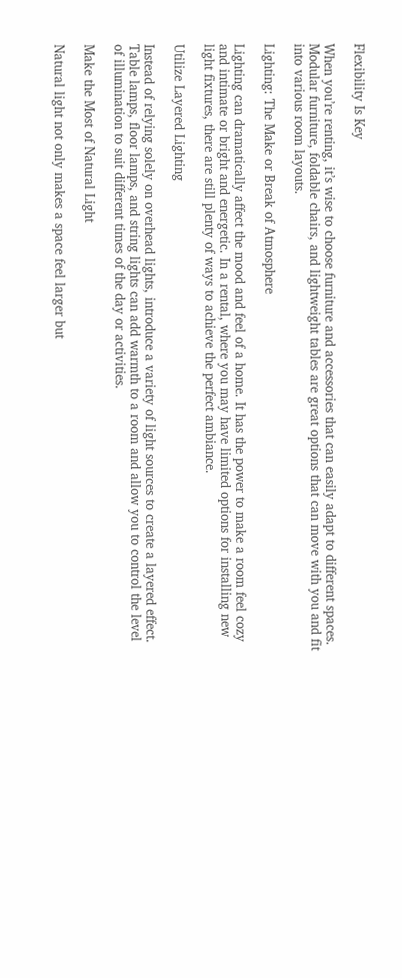Flexibility Is Key

When you’re renting, it’s wise to choose furniture and accessories that can easily adapt to different spaces. Modular furniture, foldable chairs, and lightweight tables are great options that can move with you and fit into various room layouts.

Lighting: The Make or Break of Atmosphere

Lighting can dramatically affect the mood and feel of a home. It has the power to make a room feel cozy and intimate or bright and energetic. In a rental, where you may have limited options for installing new light fixtures, there are still plenty of ways to achieve the perfect ambiance.

Utilize Layered Lighting

Instead of relying solely on overhead lights, introduce a variety of light sources to create a layered effect. Table lamps, floor lamps, and string lights can add warmth to a room and allow you to control the level of illumination to suit different times of the day or activities.

Make the Most of Natural Light

Natural light not only makes a space feel larger but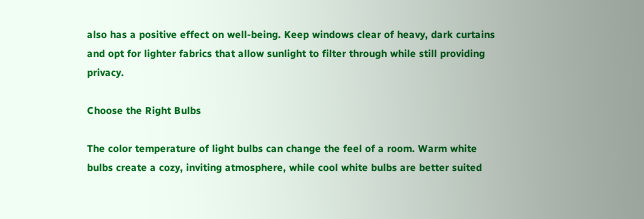also has a positive effect on well-being. Keep windows clear of heavy, dark curtains and opt for lighter fabrics that allow sunlight to filter through while still providing privacy.

Choose the Right Bulbs

The color temperature of light bulbs can change the feel of a room. Warm white bulbs create a cozy, inviting atmosphere, while cool white bulbs are better suited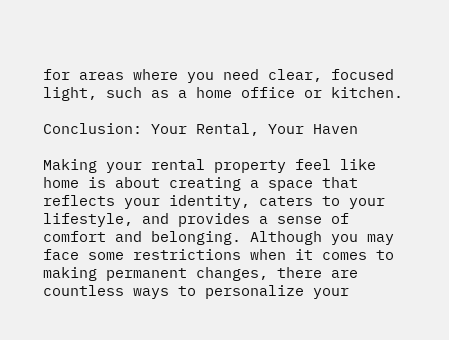for areas where you need clear, focused light, such as a home office or kitchen.

Conclusion: Your Rental, Your Haven

Making your rental property feel like home is about creating a space that reflects your identity, caters to your lifestyle, and provides a sense of comfort and belonging. Although you may face some restrictions when it comes to making permanent changes, there are countless ways to personalize your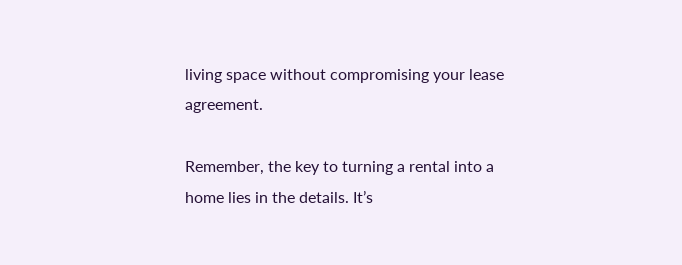living space without compromising your lease agreement.

Remember, the key to turning a rental into a home lies in the details. It’s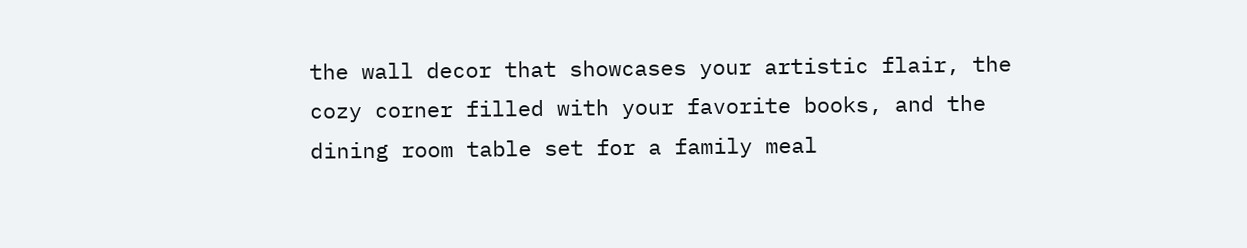the wall decor that showcases your artistic flair, the cozy corner filled with your favorite books, and the dining room table set for a family meal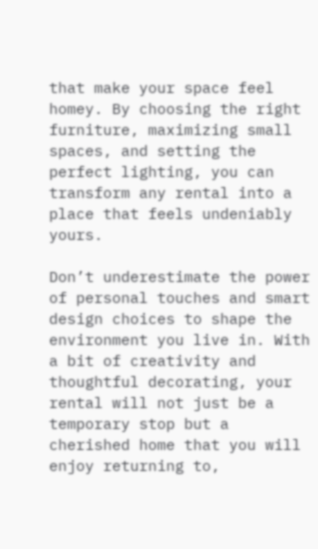that make your space feel homey. By choosing the right furniture, maximizing small spaces, and setting the perfect lighting, you can transform any rental into a place that feels undeniably yours.

Don’t underestimate the power of personal touches and smart design choices to shape the environment you live in. With a bit of creativity and thoughtful decorating, your rental will not just be a temporary stop but a cherished home that you will enjoy returning to,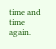time and time again.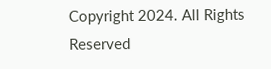Copyright 2024. All Rights Reserved